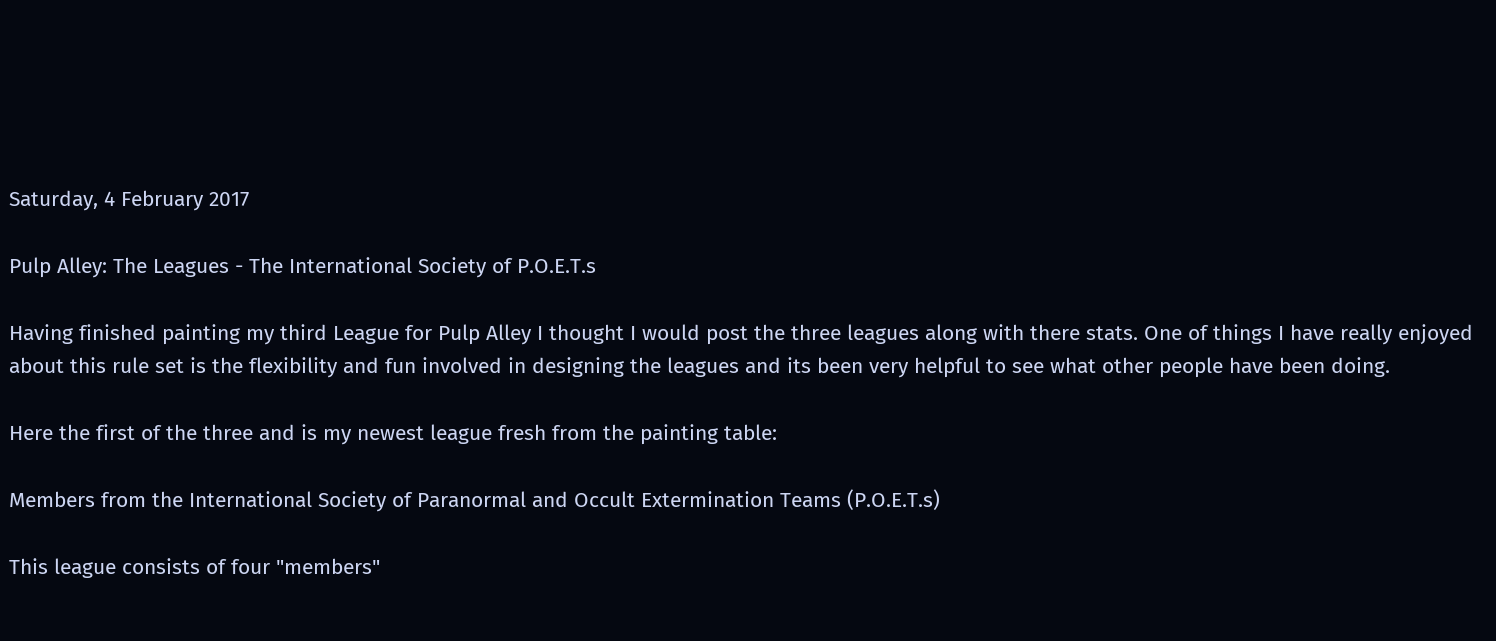Saturday, 4 February 2017

Pulp Alley: The Leagues - The International Society of P.O.E.T.s

Having finished painting my third League for Pulp Alley I thought I would post the three leagues along with there stats. One of things I have really enjoyed about this rule set is the flexibility and fun involved in designing the leagues and its been very helpful to see what other people have been doing.

Here the first of the three and is my newest league fresh from the painting table:

Members from the International Society of Paranormal and Occult Extermination Teams (P.O.E.T.s)

This league consists of four "members"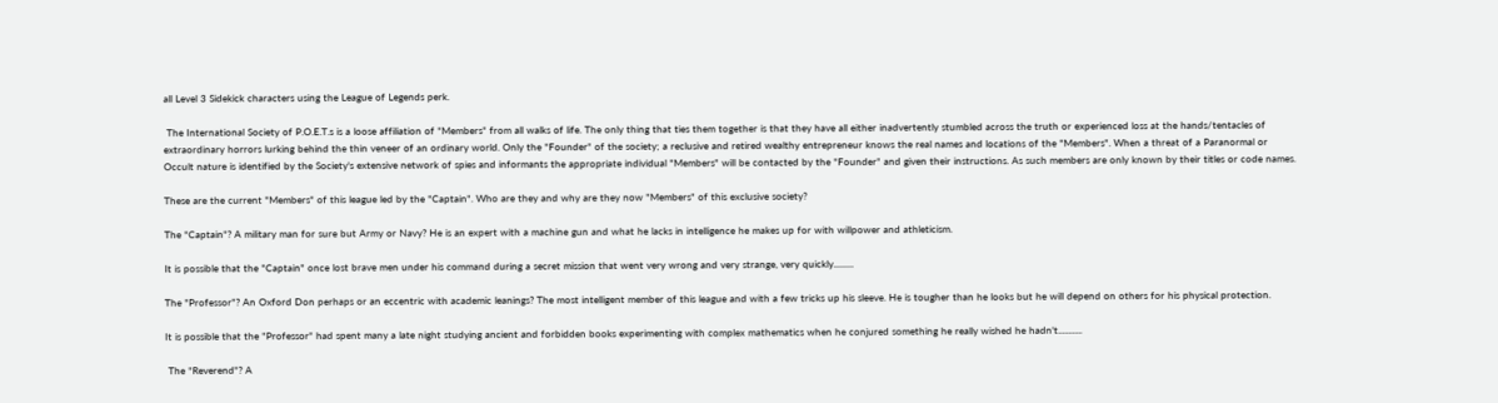all Level 3 Sidekick characters using the League of Legends perk.

 The International Society of P.O.E.T.s is a loose affiliation of "Members" from all walks of life. The only thing that ties them together is that they have all either inadvertently stumbled across the truth or experienced loss at the hands/tentacles of extraordinary horrors lurking behind the thin veneer of an ordinary world. Only the "Founder" of the society; a reclusive and retired wealthy entrepreneur knows the real names and locations of the "Members". When a threat of a Paranormal or Occult nature is identified by the Society's extensive network of spies and informants the appropriate individual "Members" will be contacted by the "Founder" and given their instructions. As such members are only known by their titles or code names.

These are the current "Members" of this league led by the "Captain". Who are they and why are they now "Members" of this exclusive society?

The "Captain"? A military man for sure but Army or Navy? He is an expert with a machine gun and what he lacks in intelligence he makes up for with willpower and athleticism.

It is possible that the "Captain" once lost brave men under his command during a secret mission that went very wrong and very strange, very quickly..........

The "Professor"? An Oxford Don perhaps or an eccentric with academic leanings? The most intelligent member of this league and with a few tricks up his sleeve. He is tougher than he looks but he will depend on others for his physical protection.

It is possible that the "Professor" had spent many a late night studying ancient and forbidden books experimenting with complex mathematics when he conjured something he really wished he hadn't............

 The "Reverend"? A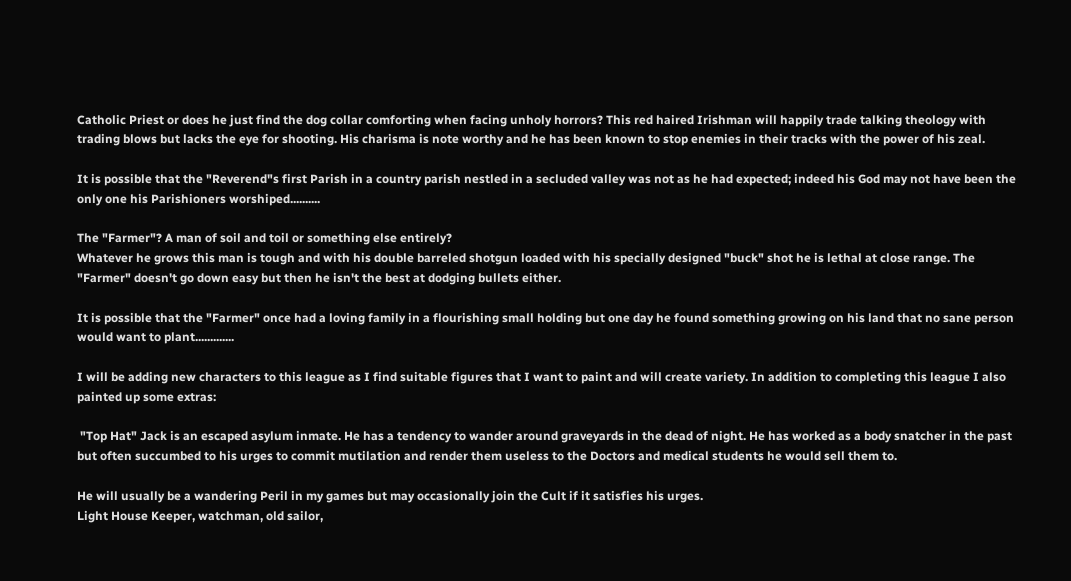Catholic Priest or does he just find the dog collar comforting when facing unholy horrors? This red haired Irishman will happily trade talking theology with trading blows but lacks the eye for shooting. His charisma is note worthy and he has been known to stop enemies in their tracks with the power of his zeal.

It is possible that the "Reverend"s first Parish in a country parish nestled in a secluded valley was not as he had expected; indeed his God may not have been the only one his Parishioners worshiped..........

The "Farmer"? A man of soil and toil or something else entirely?
Whatever he grows this man is tough and with his double barreled shotgun loaded with his specially designed "buck" shot he is lethal at close range. The "Farmer" doesn't go down easy but then he isn't the best at dodging bullets either.

It is possible that the "Farmer" once had a loving family in a flourishing small holding but one day he found something growing on his land that no sane person would want to plant.............

I will be adding new characters to this league as I find suitable figures that I want to paint and will create variety. In addition to completing this league I also painted up some extras:

 "Top Hat" Jack is an escaped asylum inmate. He has a tendency to wander around graveyards in the dead of night. He has worked as a body snatcher in the past but often succumbed to his urges to commit mutilation and render them useless to the Doctors and medical students he would sell them to.

He will usually be a wandering Peril in my games but may occasionally join the Cult if it satisfies his urges.
Light House Keeper, watchman, old sailor,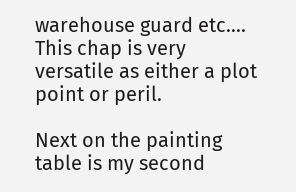warehouse guard etc.... This chap is very versatile as either a plot point or peril.

Next on the painting table is my second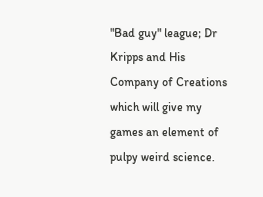"Bad guy" league; Dr Kripps and His Company of Creations which will give my games an element of pulpy weird science.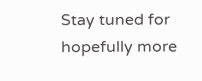Stay tuned for hopefully more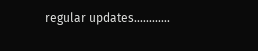regular updates............